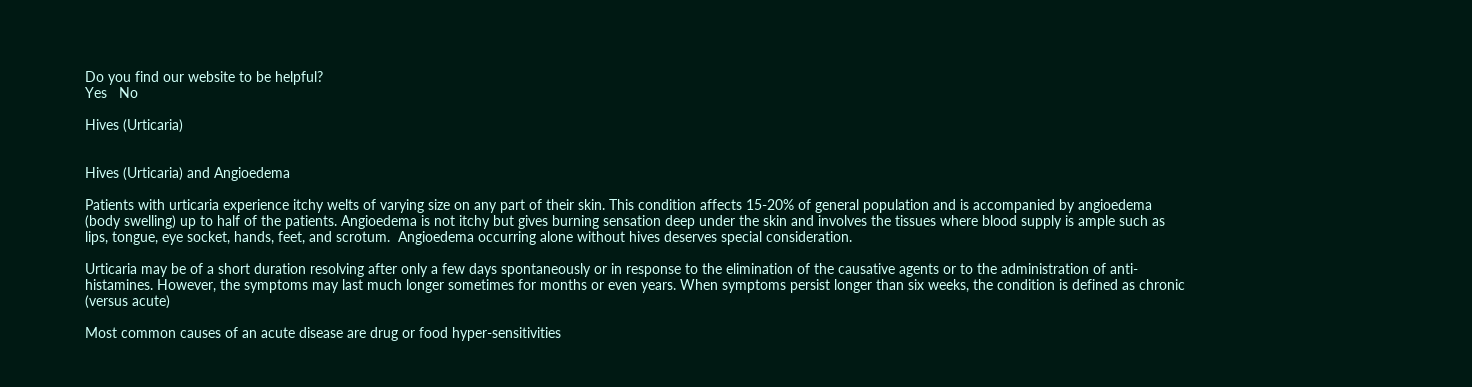Do you find our website to be helpful?
Yes   No

Hives (Urticaria)


Hives (Urticaria) and Angioedema

Patients with urticaria experience itchy welts of varying size on any part of their skin. This condition affects 15-20% of general population and is accompanied by angioedema (body swelling) up to half of the patients. Angioedema is not itchy but gives burning sensation deep under the skin and involves the tissues where blood supply is ample such as lips, tongue, eye socket, hands, feet, and scrotum.  Angioedema occurring alone without hives deserves special consideration.

Urticaria may be of a short duration resolving after only a few days spontaneously or in response to the elimination of the causative agents or to the administration of anti-histamines. However, the symptoms may last much longer sometimes for months or even years. When symptoms persist longer than six weeks, the condition is defined as chronic (versus acute)

Most common causes of an acute disease are drug or food hyper-sensitivities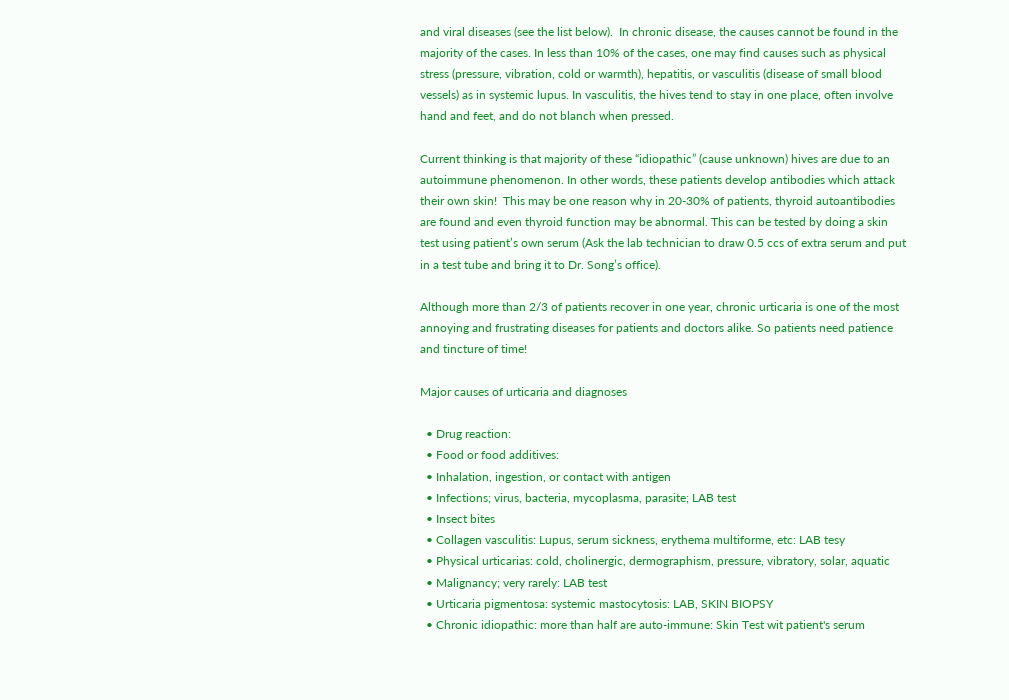and viral diseases (see the list below).  In chronic disease, the causes cannot be found in the majority of the cases. In less than 10% of the cases, one may find causes such as physical stress (pressure, vibration, cold or warmth), hepatitis, or vasculitis (disease of small blood vessels) as in systemic lupus. In vasculitis, the hives tend to stay in one place, often involve hand and feet, and do not blanch when pressed.

Current thinking is that majority of these “idiopathic” (cause unknown) hives are due to an autoimmune phenomenon. In other words, these patients develop antibodies which attack their own skin!  This may be one reason why in 20-30% of patients, thyroid autoantibodies are found and even thyroid function may be abnormal. This can be tested by doing a skin test using patient’s own serum (Ask the lab technician to draw 0.5 ccs of extra serum and put in a test tube and bring it to Dr. Song’s office).

Although more than 2/3 of patients recover in one year, chronic urticaria is one of the most annoying and frustrating diseases for patients and doctors alike. So patients need patience and tincture of time!

Major causes of urticaria and diagnoses

  • Drug reaction:
  • Food or food additives:
  • Inhalation, ingestion, or contact with antigen
  • Infections; virus, bacteria, mycoplasma, parasite; LAB test
  • Insect bites
  • Collagen vasculitis: Lupus, serum sickness, erythema multiforme, etc: LAB tesy
  • Physical urticarias: cold, cholinergic, dermographism, pressure, vibratory, solar, aquatic
  • Malignancy; very rarely: LAB test
  • Urticaria pigmentosa: systemic mastocytosis: LAB, SKIN BIOPSY
  • Chronic idiopathic: more than half are auto-immune: Skin Test wit patient's serum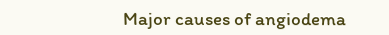Major causes of angiodema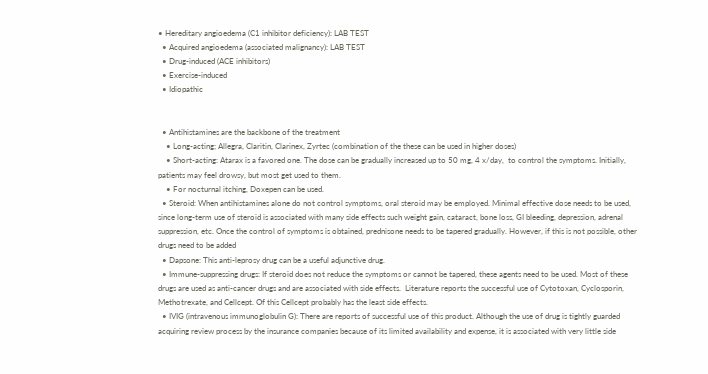• Hereditary angioedema (C1 inhibitor deficiency): LAB TEST
  • Acquired angioedema (associated malignancy): LAB TEST
  • Drug-induced (ACE inhibitors)
  • Exercise-induced
  • Idiopathic


  • Antihistamines are the backbone of the treatment
    • Long-acting; Allegra, Claritin, Clarinex, Zyrtec (combination of the these can be used in higher doses)
    • Short-acting: Atarax is a favored one. The dose can be gradually increased up to 50 mg, 4 x/day,  to control the symptoms. Initially, patients may feel drowsy, but most get used to them.
    • For nocturnal itching, Doxepen can be used.
  • Steroid: When antihistamines alone do not control symptoms, oral steroid may be employed. Minimal effective dose needs to be used, since long-term use of steroid is associated with many side effects such weight gain, cataract, bone loss, GI bleeding, depression, adrenal suppression, etc. Once the control of symptoms is obtained, prednisone needs to be tapered gradually. However, if this is not possible, other drugs need to be added
  • Dapsone: This anti-leprosy drug can be a useful adjunctive drug.
  • Immune-suppressing drugs: If steroid does not reduce the symptoms or cannot be tapered, these agents need to be used. Most of these drugs are used as anti-cancer drugs and are associated with side effects.  Literature reports the successful use of Cytotoxan, Cyclosporin, Methotrexate, and Cellcept. Of this Cellcept probably has the least side effects.
  • IVIG (intravenous immunoglobulin G): There are reports of successful use of this product. Although the use of drug is tightly guarded acquiring review process by the insurance companies because of its limited availability and expense, it is associated with very little side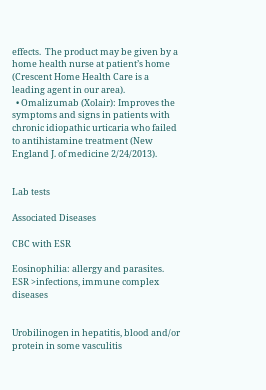effects.  The product may be given by a home health nurse at patient’s home (Crescent Home Health Care is a leading agent in our area).
  • Omalizumab (Xolair): Improves the symptoms and signs in patients with chronic idiopathic urticaria who failed to antihistamine treatment (New England J. of medicine 2/24/2013).


Lab tests

Associated Diseases

CBC with ESR

Eosinophilia: allergy and parasites.
ESR >infections, immune complex diseases


Urobilinogen in hepatitis, blood and/or protein in some vasculitis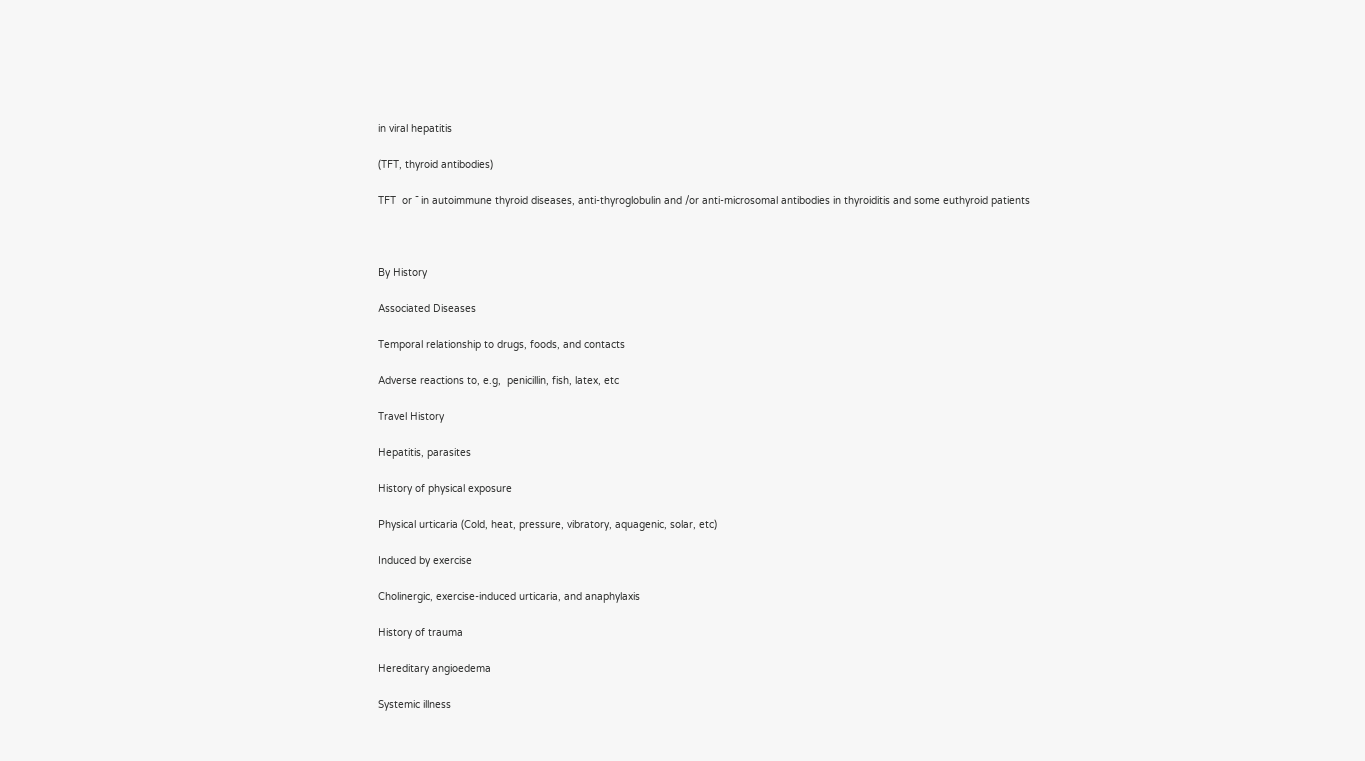in viral hepatitis

(TFT, thyroid antibodies)

TFT  or ¯ in autoimmune thyroid diseases, anti-thyroglobulin and /or anti-microsomal antibodies in thyroiditis and some euthyroid patients



By History

Associated Diseases

Temporal relationship to drugs, foods, and contacts

Adverse reactions to, e.g,  penicillin, fish, latex, etc

Travel History

Hepatitis, parasites

History of physical exposure

Physical urticaria (Cold, heat, pressure, vibratory, aquagenic, solar, etc)

Induced by exercise

Cholinergic, exercise-induced urticaria, and anaphylaxis

History of trauma

Hereditary angioedema

Systemic illness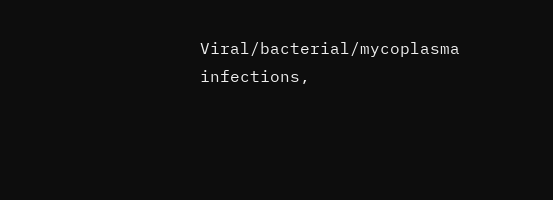Viral/bacterial/mycoplasma infections,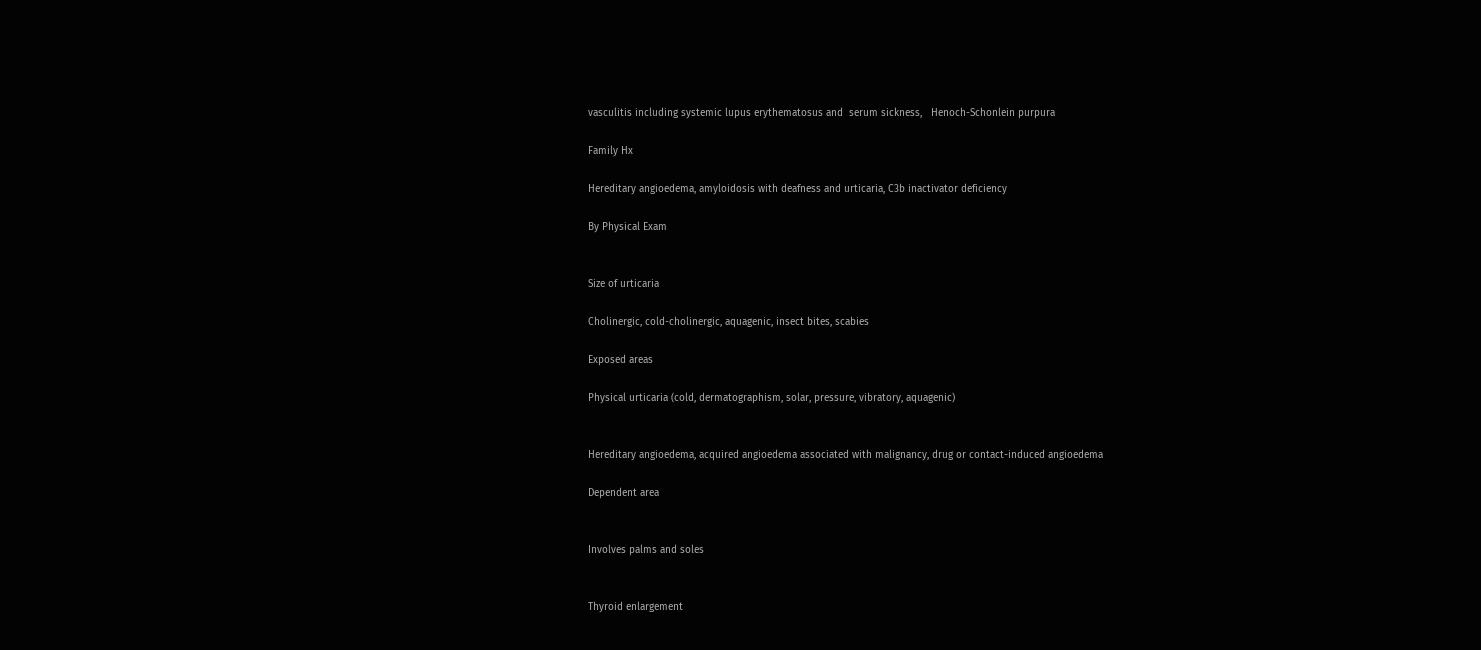vasculitis including systemic lupus erythematosus and  serum sickness,   Henoch-Schonlein purpura

Family Hx

Hereditary angioedema, amyloidosis with deafness and urticaria, C3b inactivator deficiency

By Physical Exam


Size of urticaria

Cholinergic, cold-cholinergic, aquagenic, insect bites, scabies

Exposed areas

Physical urticaria (cold, dermatographism, solar, pressure, vibratory, aquagenic)


Hereditary angioedema, acquired angioedema associated with malignancy, drug or contact-induced angioedema

Dependent area


Involves palms and soles


Thyroid enlargement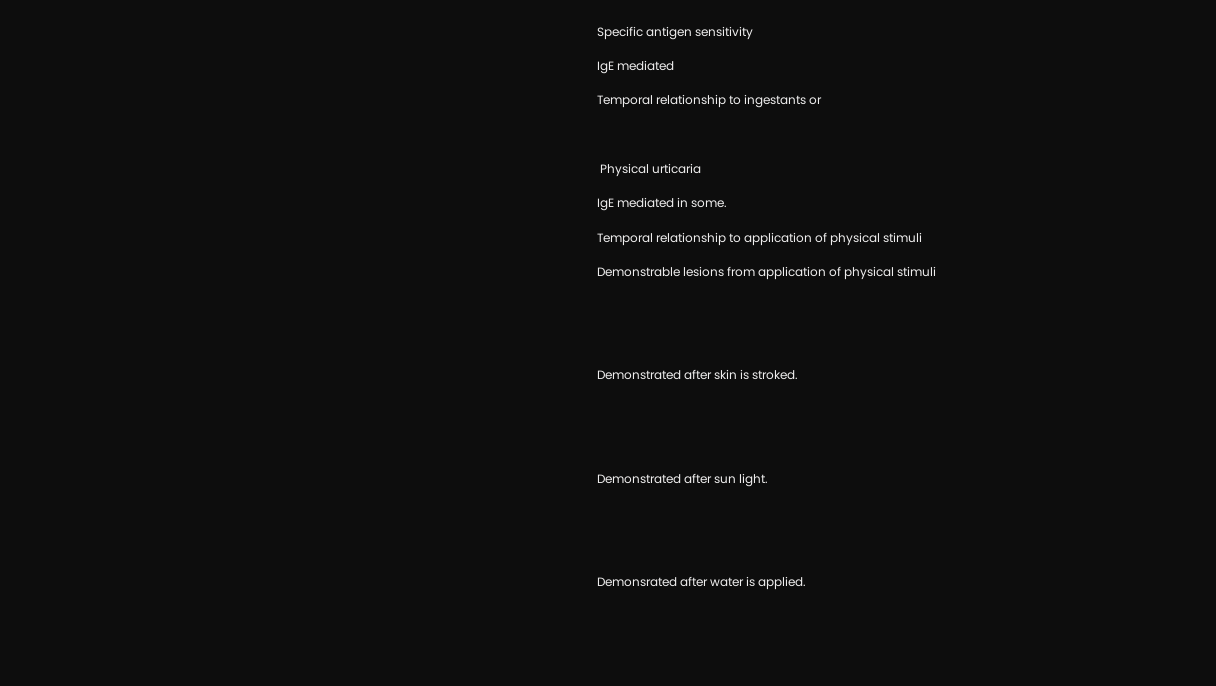Specific antigen sensitivity

IgE mediated

Temporal relationship to ingestants or



 Physical urticaria

IgE mediated in some.

Temporal relationship to application of physical stimuli

Demonstrable lesions from application of physical stimuli





Demonstrated after skin is stroked.





Demonstrated after sun light.





Demonsrated after water is applied.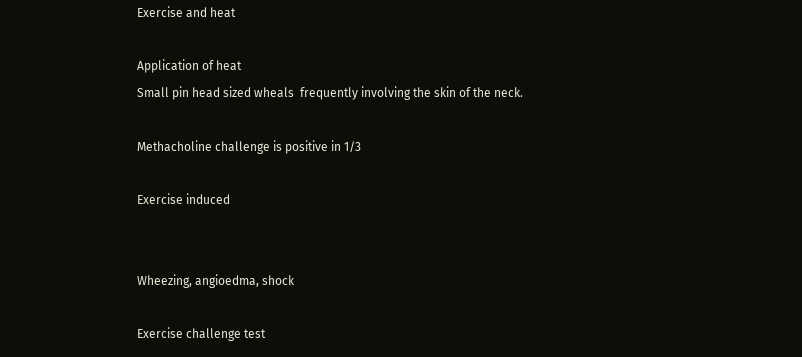Exercise and heat

Application of heat
Small pin head sized wheals  frequently involving the skin of the neck.

Methacholine challenge is positive in 1/3

Exercise induced


Wheezing, angioedma, shock

Exercise challenge test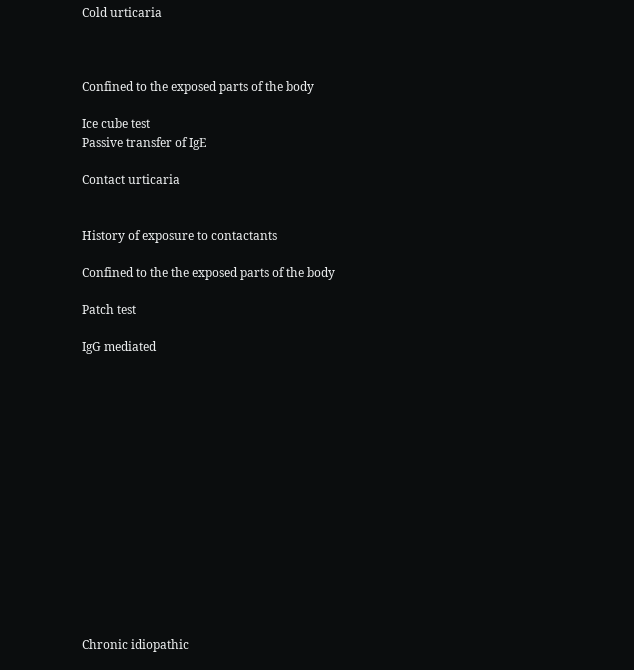Cold urticaria



Confined to the exposed parts of the body

Ice cube test
Passive transfer of IgE

Contact urticaria


History of exposure to contactants

Confined to the the exposed parts of the body

Patch test

IgG mediated















Chronic idiopathic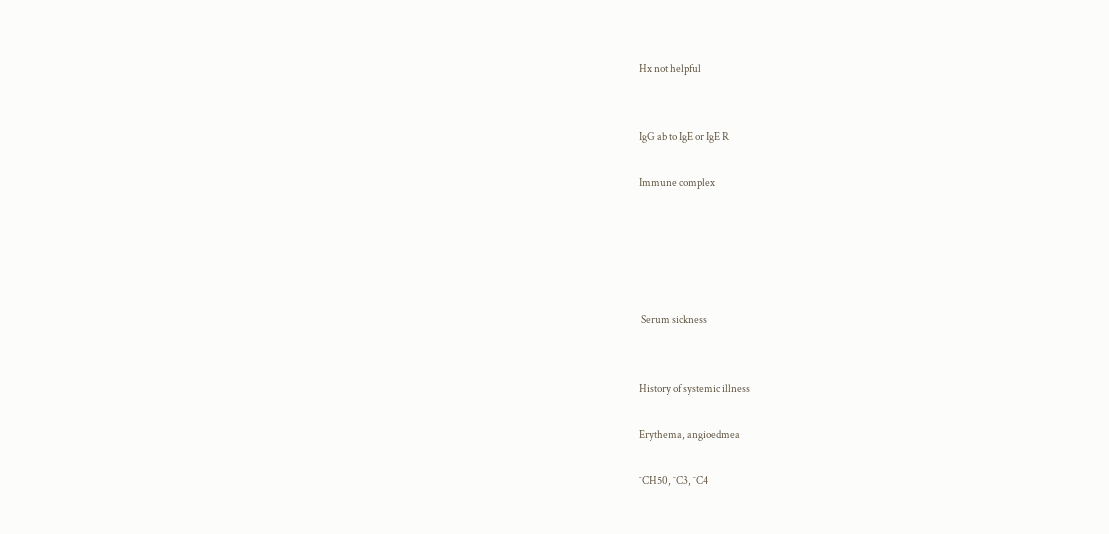Hx not helpful


IgG ab to IgE or IgE R

Immune complex





 Serum sickness


History of systemic illness

Erythema, angioedmea

¯CH50, ¯C3, ¯C4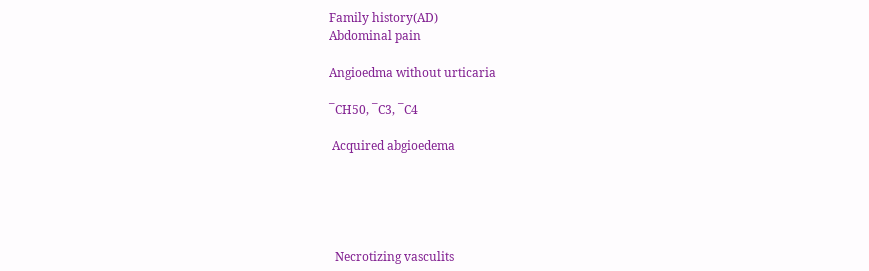Family history(AD)
Abdominal pain

Angioedma without urticaria

¯CH50, ¯C3, ¯C4

 Acquired abgioedema





  Necrotizing vasculits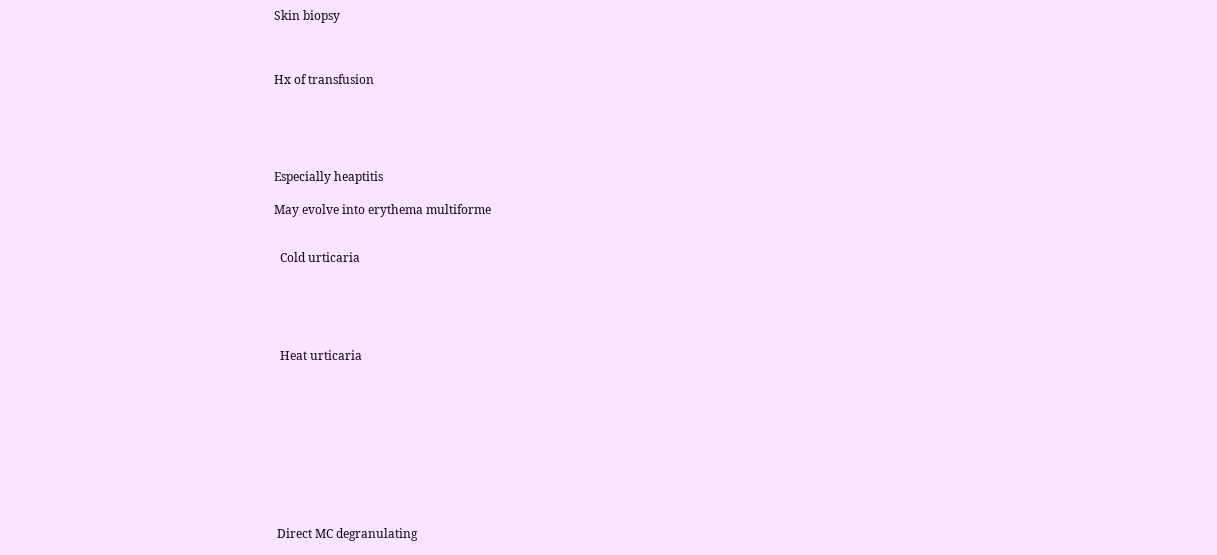Skin biopsy



Hx of transfusion





Especially heaptitis

May evolve into erythema multiforme


  Cold urticaria





  Heat urticaria










 Direct MC degranulating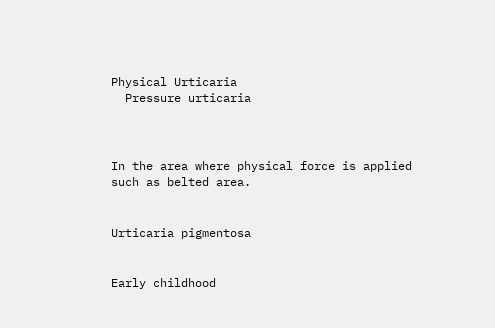Physical Urticaria
  Pressure urticaria



In the area where physical force is applied such as belted area.


Urticaria pigmentosa


Early childhood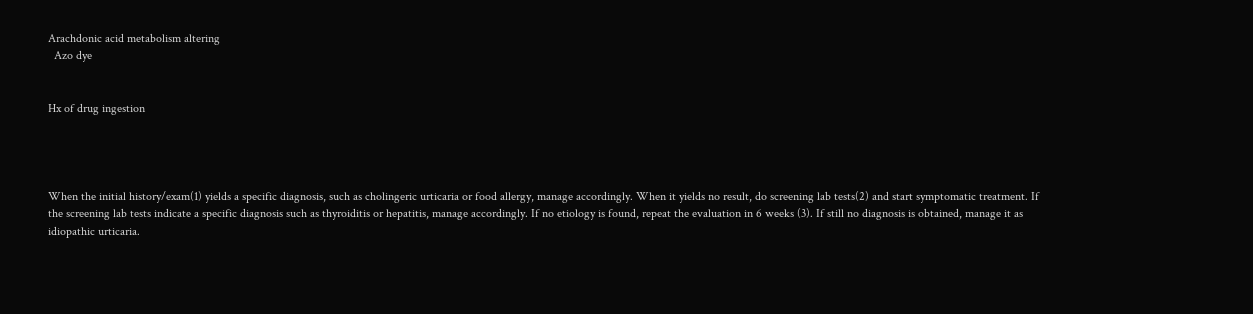Arachdonic acid metabolism altering
  Azo dye


Hx of drug ingestion




When the initial history/exam(1) yields a specific diagnosis, such as cholingeric urticaria or food allergy, manage accordingly. When it yields no result, do screening lab tests(2) and start symptomatic treatment. If the screening lab tests indicate a specific diagnosis such as thyroiditis or hepatitis, manage accordingly. If no etiology is found, repeat the evaluation in 6 weeks (3). If still no diagnosis is obtained, manage it as idiopathic urticaria.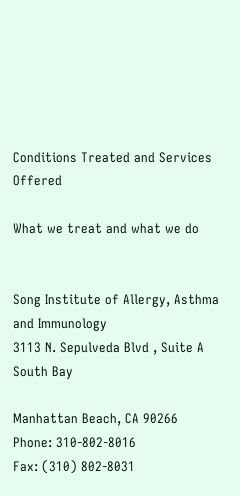Conditions Treated and Services Offered

What we treat and what we do


Song Institute of Allergy, Asthma and Immunology
3113 N. Sepulveda Blvd , Suite A
South Bay

Manhattan Beach, CA 90266
Phone: 310-802-8016
Fax: (310) 802-8031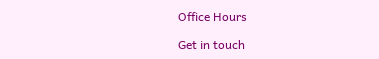Office Hours

Get in touch